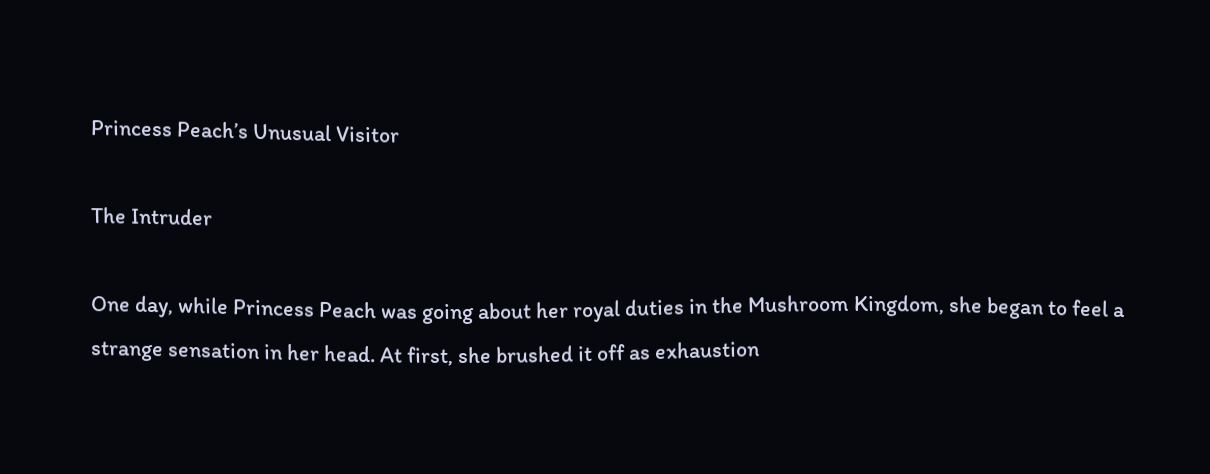Princess Peach’s Unusual Visitor

The Intruder

One day, while Princess Peach was going about her royal duties in the Mushroom Kingdom, she began to feel a strange sensation in her head. At first, she brushed it off as exhaustion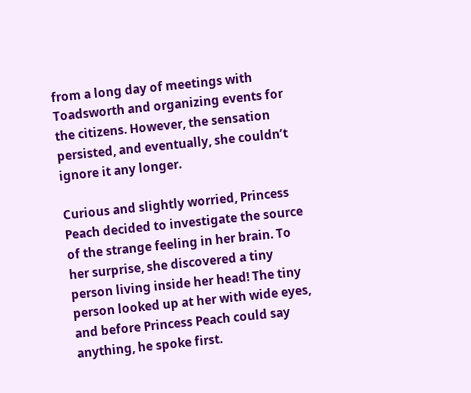from a long day of meetings with Toadsworth and organizing events for the citizens. However, the sensation persisted, and eventually, she couldn’t ignore it any longer.

Curious and slightly worried, Princess Peach decided to investigate the source of the strange feeling in her brain. To her surprise, she discovered a tiny person living inside her head! The tiny person looked up at her with wide eyes, and before Princess Peach could say anything, he spoke first.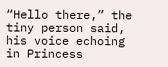“Hello there,” the tiny person said, his voice echoing in Princess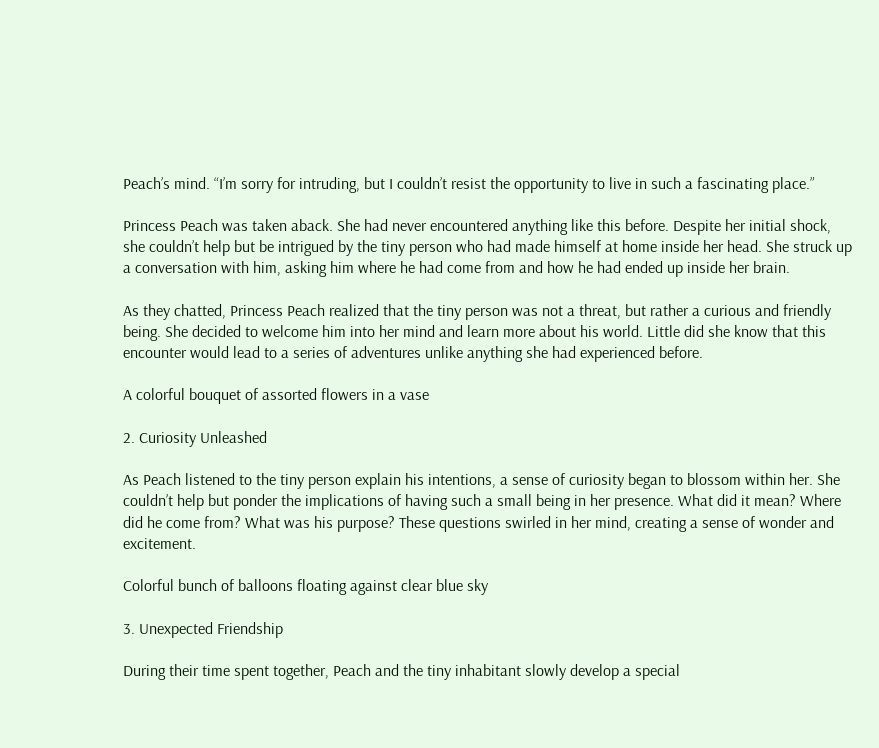Peach’s mind. “I’m sorry for intruding, but I couldn’t resist the opportunity to live in such a fascinating place.”

Princess Peach was taken aback. She had never encountered anything like this before. Despite her initial shock, she couldn’t help but be intrigued by the tiny person who had made himself at home inside her head. She struck up a conversation with him, asking him where he had come from and how he had ended up inside her brain.

As they chatted, Princess Peach realized that the tiny person was not a threat, but rather a curious and friendly being. She decided to welcome him into her mind and learn more about his world. Little did she know that this encounter would lead to a series of adventures unlike anything she had experienced before.

A colorful bouquet of assorted flowers in a vase

2. Curiosity Unleashed

As Peach listened to the tiny person explain his intentions, a sense of curiosity began to blossom within her. She couldn’t help but ponder the implications of having such a small being in her presence. What did it mean? Where did he come from? What was his purpose? These questions swirled in her mind, creating a sense of wonder and excitement.

Colorful bunch of balloons floating against clear blue sky

3. Unexpected Friendship

During their time spent together, Peach and the tiny inhabitant slowly develop a special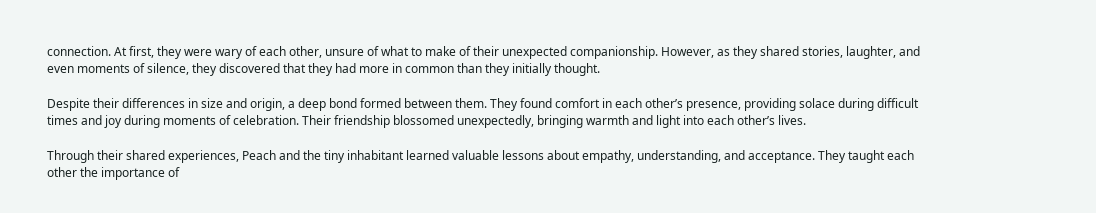connection. At first, they were wary of each other, unsure of what to make of their unexpected companionship. However, as they shared stories, laughter, and even moments of silence, they discovered that they had more in common than they initially thought.

Despite their differences in size and origin, a deep bond formed between them. They found comfort in each other’s presence, providing solace during difficult times and joy during moments of celebration. Their friendship blossomed unexpectedly, bringing warmth and light into each other’s lives.

Through their shared experiences, Peach and the tiny inhabitant learned valuable lessons about empathy, understanding, and acceptance. They taught each other the importance of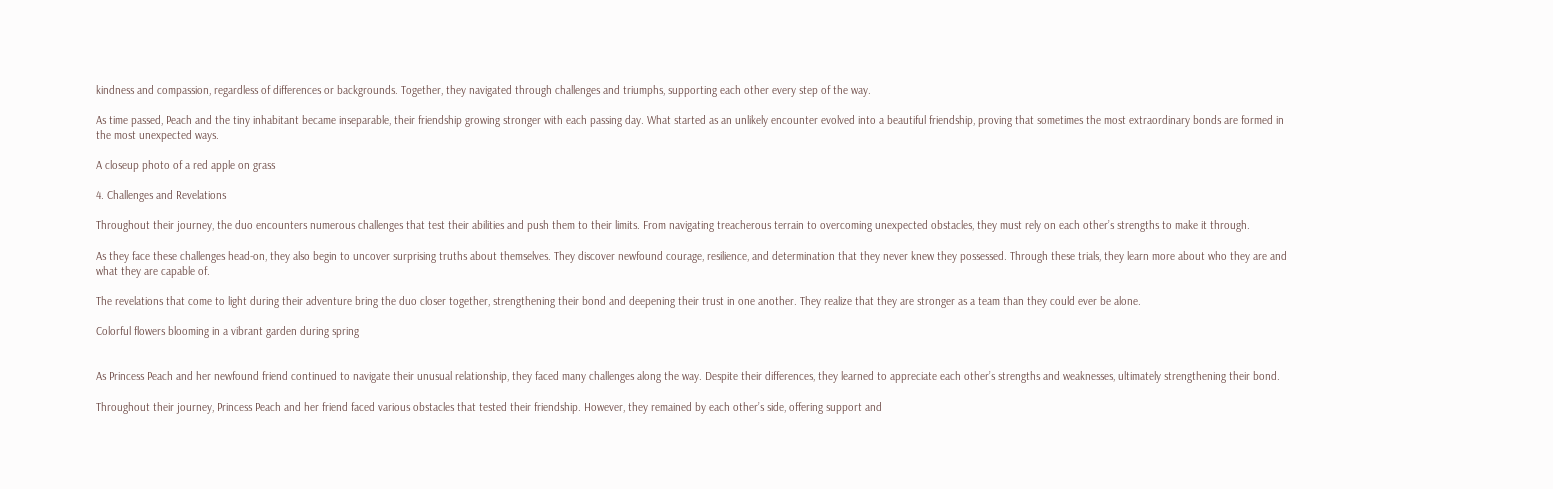kindness and compassion, regardless of differences or backgrounds. Together, they navigated through challenges and triumphs, supporting each other every step of the way.

As time passed, Peach and the tiny inhabitant became inseparable, their friendship growing stronger with each passing day. What started as an unlikely encounter evolved into a beautiful friendship, proving that sometimes the most extraordinary bonds are formed in the most unexpected ways.

A closeup photo of a red apple on grass

4. Challenges and Revelations

Throughout their journey, the duo encounters numerous challenges that test their abilities and push them to their limits. From navigating treacherous terrain to overcoming unexpected obstacles, they must rely on each other’s strengths to make it through.

As they face these challenges head-on, they also begin to uncover surprising truths about themselves. They discover newfound courage, resilience, and determination that they never knew they possessed. Through these trials, they learn more about who they are and what they are capable of.

The revelations that come to light during their adventure bring the duo closer together, strengthening their bond and deepening their trust in one another. They realize that they are stronger as a team than they could ever be alone.

Colorful flowers blooming in a vibrant garden during spring


As Princess Peach and her newfound friend continued to navigate their unusual relationship, they faced many challenges along the way. Despite their differences, they learned to appreciate each other’s strengths and weaknesses, ultimately strengthening their bond.

Throughout their journey, Princess Peach and her friend faced various obstacles that tested their friendship. However, they remained by each other’s side, offering support and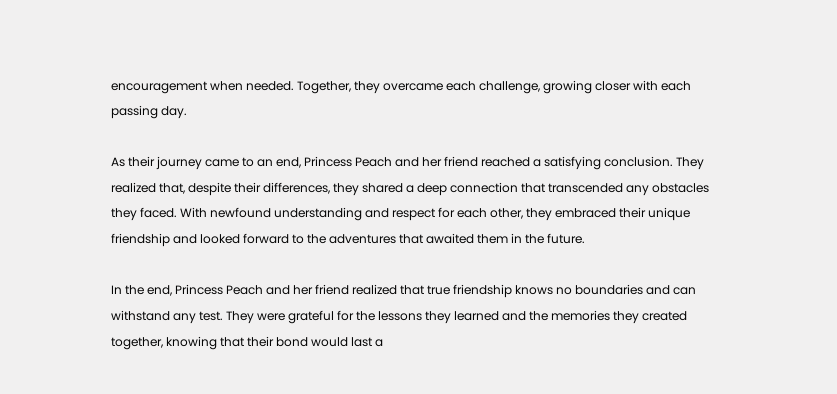encouragement when needed. Together, they overcame each challenge, growing closer with each passing day.

As their journey came to an end, Princess Peach and her friend reached a satisfying conclusion. They realized that, despite their differences, they shared a deep connection that transcended any obstacles they faced. With newfound understanding and respect for each other, they embraced their unique friendship and looked forward to the adventures that awaited them in the future.

In the end, Princess Peach and her friend realized that true friendship knows no boundaries and can withstand any test. They were grateful for the lessons they learned and the memories they created together, knowing that their bond would last a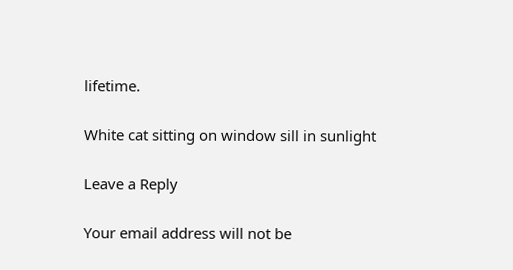lifetime.

White cat sitting on window sill in sunlight

Leave a Reply

Your email address will not be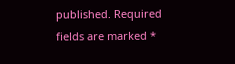published. Required fields are marked *